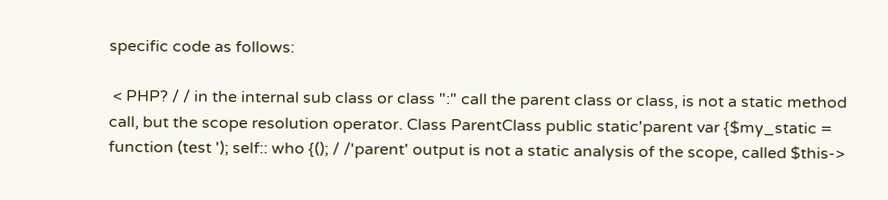specific code as follows:

 < PHP? / / in the internal sub class or class ":" call the parent class or class, is not a static method call, but the scope resolution operator. Class ParentClass public static'parent var {$my_static = function (test '); self:: who {(); / /'parent' output is not a static analysis of the scope, called $this->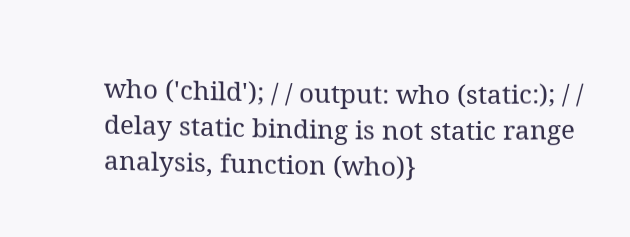who ('child'); / / output: who (static:); / / delay static binding is not static range analysis, function (who)}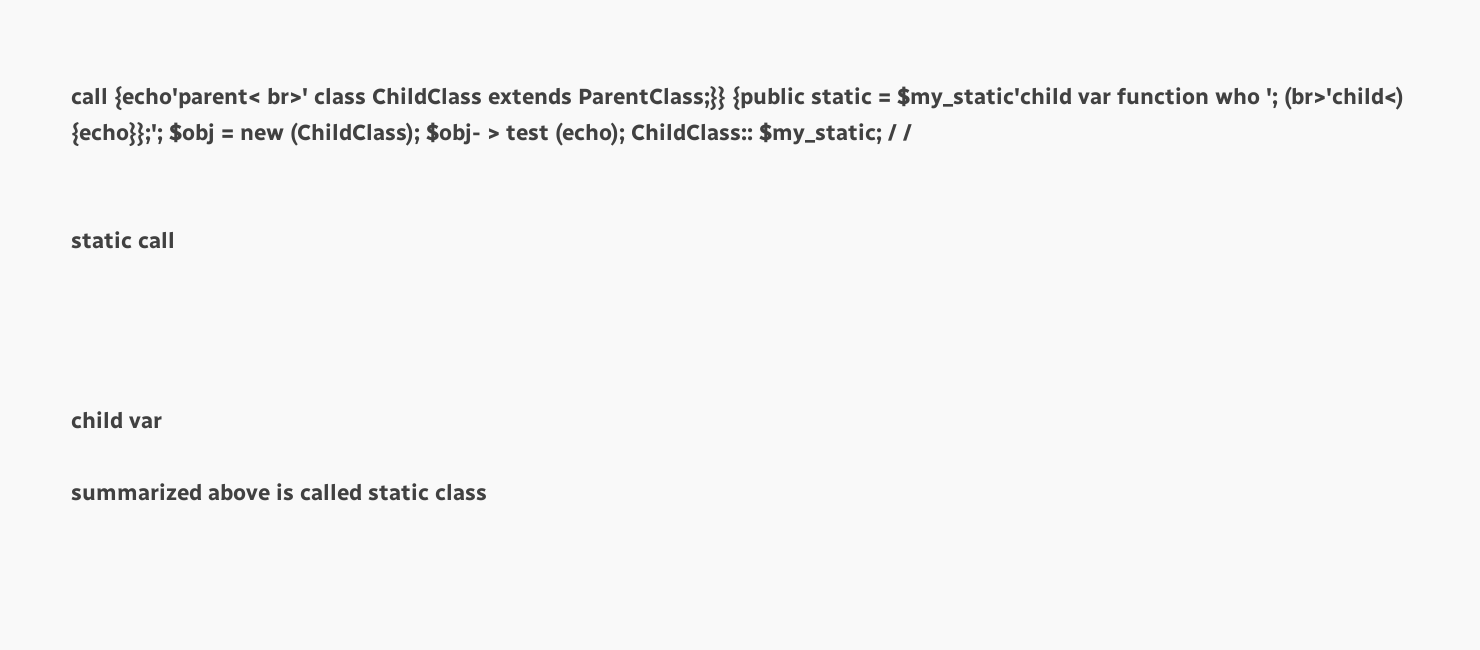call {echo'parent< br>' class ChildClass extends ParentClass;}} {public static = $my_static'child var function who '; (br>'child<) {echo}};'; $obj = new (ChildClass); $obj- > test (echo); ChildClass:: $my_static; / /


static call




child var

summarized above is called static class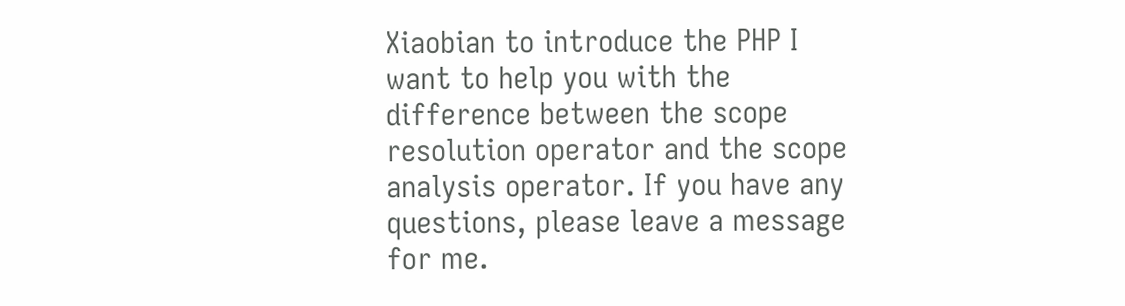Xiaobian to introduce the PHP I want to help you with the difference between the scope resolution operator and the scope analysis operator. If you have any questions, please leave a message for me.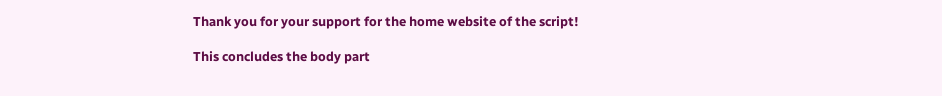Thank you for your support for the home website of the script!

This concludes the body part